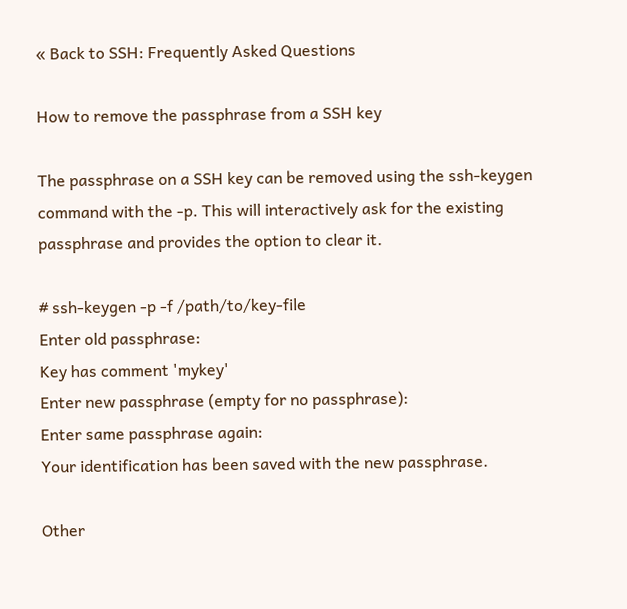« Back to SSH: Frequently Asked Questions

How to remove the passphrase from a SSH key

The passphrase on a SSH key can be removed using the ssh-keygen command with the -p. This will interactively ask for the existing passphrase and provides the option to clear it.

# ssh-keygen -p -f /path/to/key-file
Enter old passphrase:
Key has comment 'mykey'
Enter new passphrase (empty for no passphrase):
Enter same passphrase again:
Your identification has been saved with the new passphrase.

Other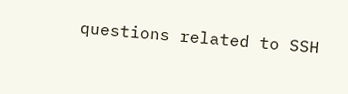questions related to SSH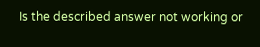Is the described answer not working or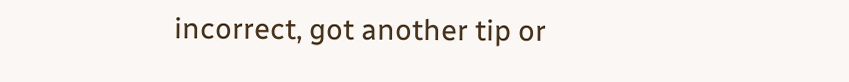incorrect, got another tip or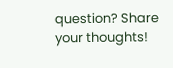question? Share your thoughts!